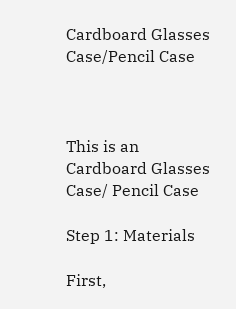Cardboard Glasses Case/Pencil Case



This is an Cardboard Glasses Case/ Pencil Case

Step 1: Materials

First,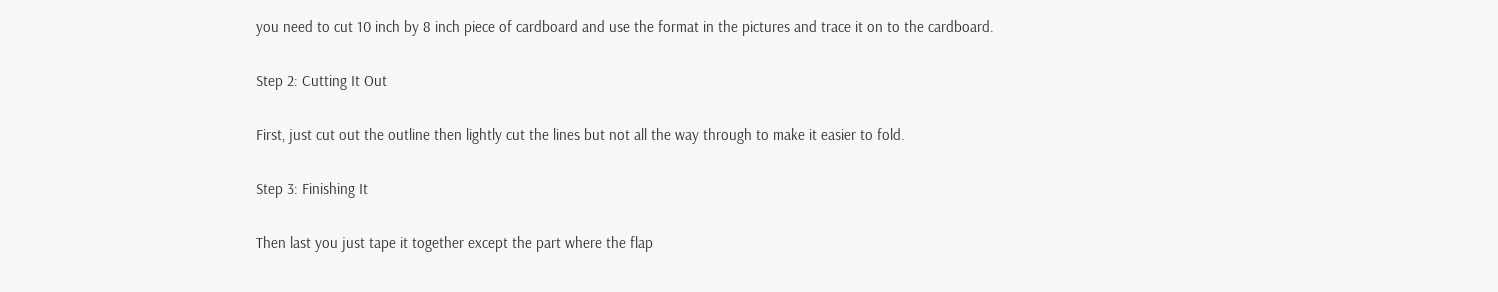you need to cut 10 inch by 8 inch piece of cardboard and use the format in the pictures and trace it on to the cardboard.

Step 2: Cutting It Out

First, just cut out the outline then lightly cut the lines but not all the way through to make it easier to fold.

Step 3: Finishing It

Then last you just tape it together except the part where the flap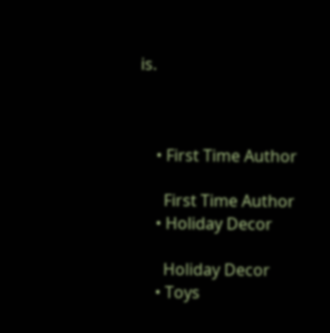is.



    • First Time Author

      First Time Author
    • Holiday Decor

      Holiday Decor
    • Toys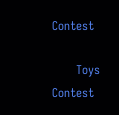Contest

      Toys Contest